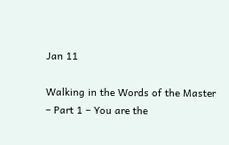Jan 11

Walking in the Words of the Master – Part 1 – You are the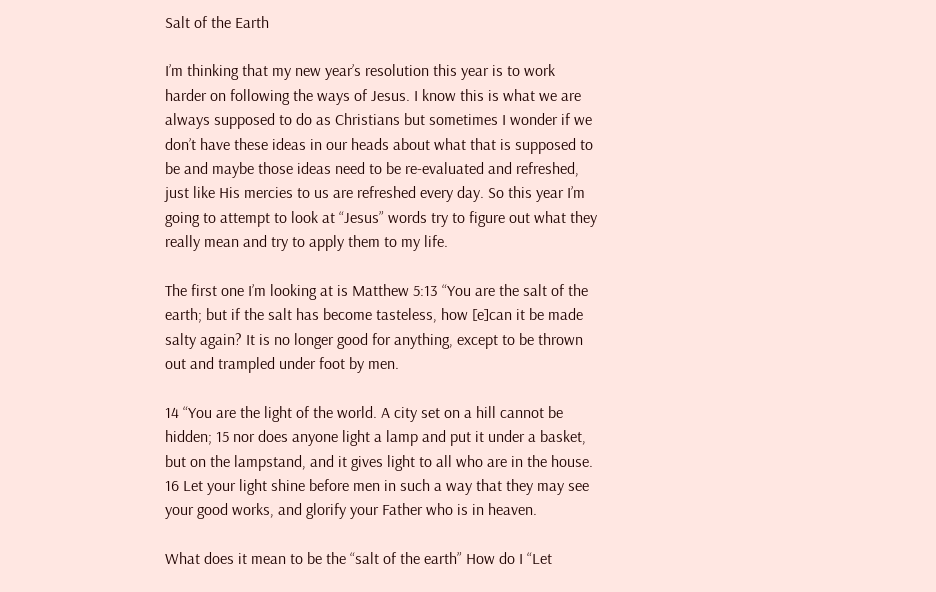Salt of the Earth

I’m thinking that my new year’s resolution this year is to work harder on following the ways of Jesus. I know this is what we are always supposed to do as Christians but sometimes I wonder if we don’t have these ideas in our heads about what that is supposed to be and maybe those ideas need to be re-evaluated and refreshed, just like His mercies to us are refreshed every day. So this year I’m going to attempt to look at “Jesus” words try to figure out what they really mean and try to apply them to my life.

The first one I’m looking at is Matthew 5:13 “You are the salt of the earth; but if the salt has become tasteless, how [e]can it be made salty again? It is no longer good for anything, except to be thrown out and trampled under foot by men.

14 “You are the light of the world. A city set on a hill cannot be hidden; 15 nor does anyone light a lamp and put it under a basket, but on the lampstand, and it gives light to all who are in the house. 16 Let your light shine before men in such a way that they may see your good works, and glorify your Father who is in heaven.

What does it mean to be the “salt of the earth” How do I “Let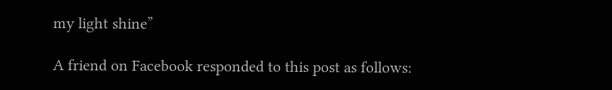my light shine”

A friend on Facebook responded to this post as follows: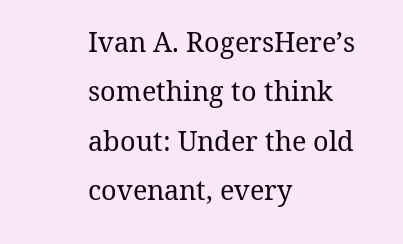Ivan A. RogersHere’s something to think about: Under the old covenant, every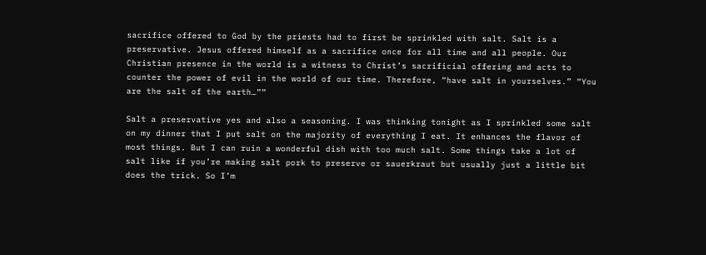sacrifice offered to God by the priests had to first be sprinkled with salt. Salt is a preservative. Jesus offered himself as a sacrifice once for all time and all people. Our Christian presence in the world is a witness to Christ’s sacrificial offering and acts to counter the power of evil in the world of our time. Therefore, “have salt in yourselves.” “You are the salt of the earth…””

Salt a preservative yes and also a seasoning. I was thinking tonight as I sprinkled some salt on my dinner that I put salt on the majority of everything I eat. It enhances the flavor of most things. But I can ruin a wonderful dish with too much salt. Some things take a lot of salt like if you’re making salt pork to preserve or sauerkraut but usually just a little bit does the trick. So I’m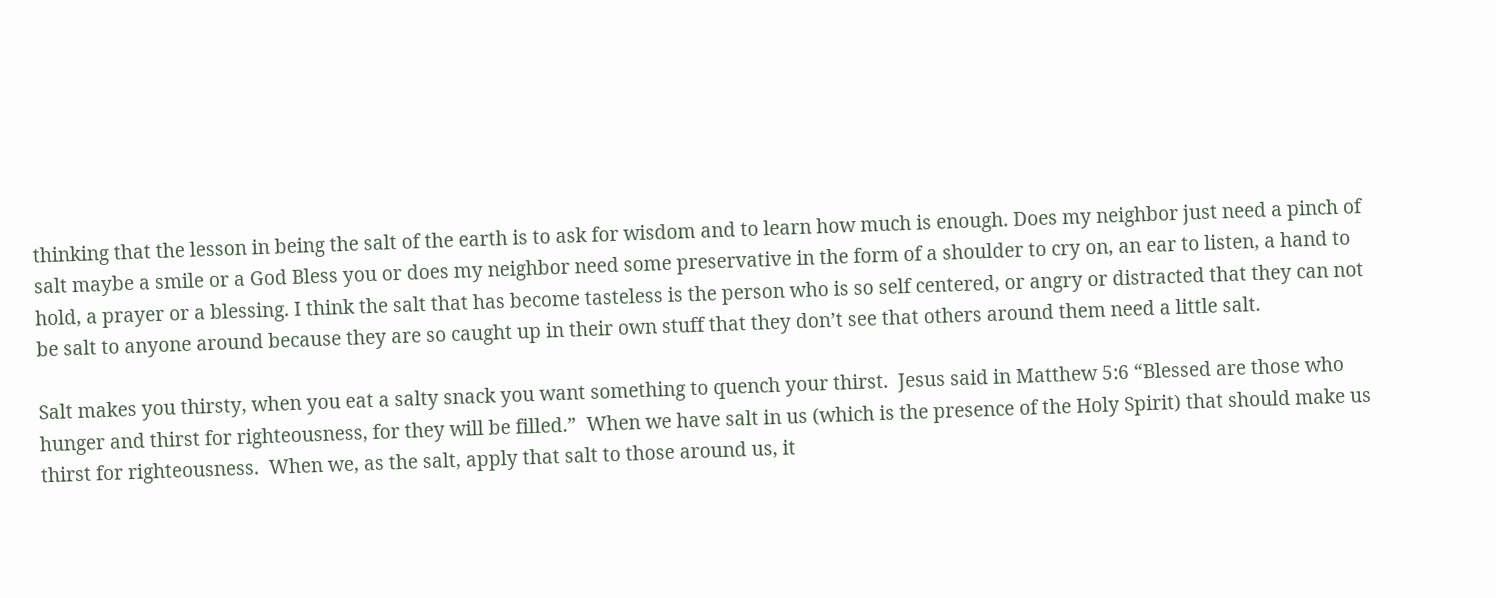thinking that the lesson in being the salt of the earth is to ask for wisdom and to learn how much is enough. Does my neighbor just need a pinch of salt maybe a smile or a God Bless you or does my neighbor need some preservative in the form of a shoulder to cry on, an ear to listen, a hand to hold, a prayer or a blessing. I think the salt that has become tasteless is the person who is so self centered, or angry or distracted that they can not be salt to anyone around because they are so caught up in their own stuff that they don’t see that others around them need a little salt.

Salt makes you thirsty, when you eat a salty snack you want something to quench your thirst.  Jesus said in Matthew 5:6 “Blessed are those who hunger and thirst for righteousness, for they will be filled.”  When we have salt in us (which is the presence of the Holy Spirit) that should make us thirst for righteousness.  When we, as the salt, apply that salt to those around us, it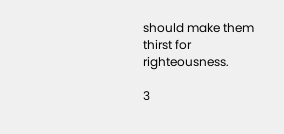should make them thirst for righteousness.

3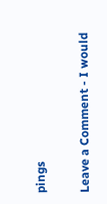pings

Leave a Comment - I would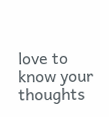love to know your thoughts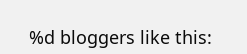%d bloggers like this: